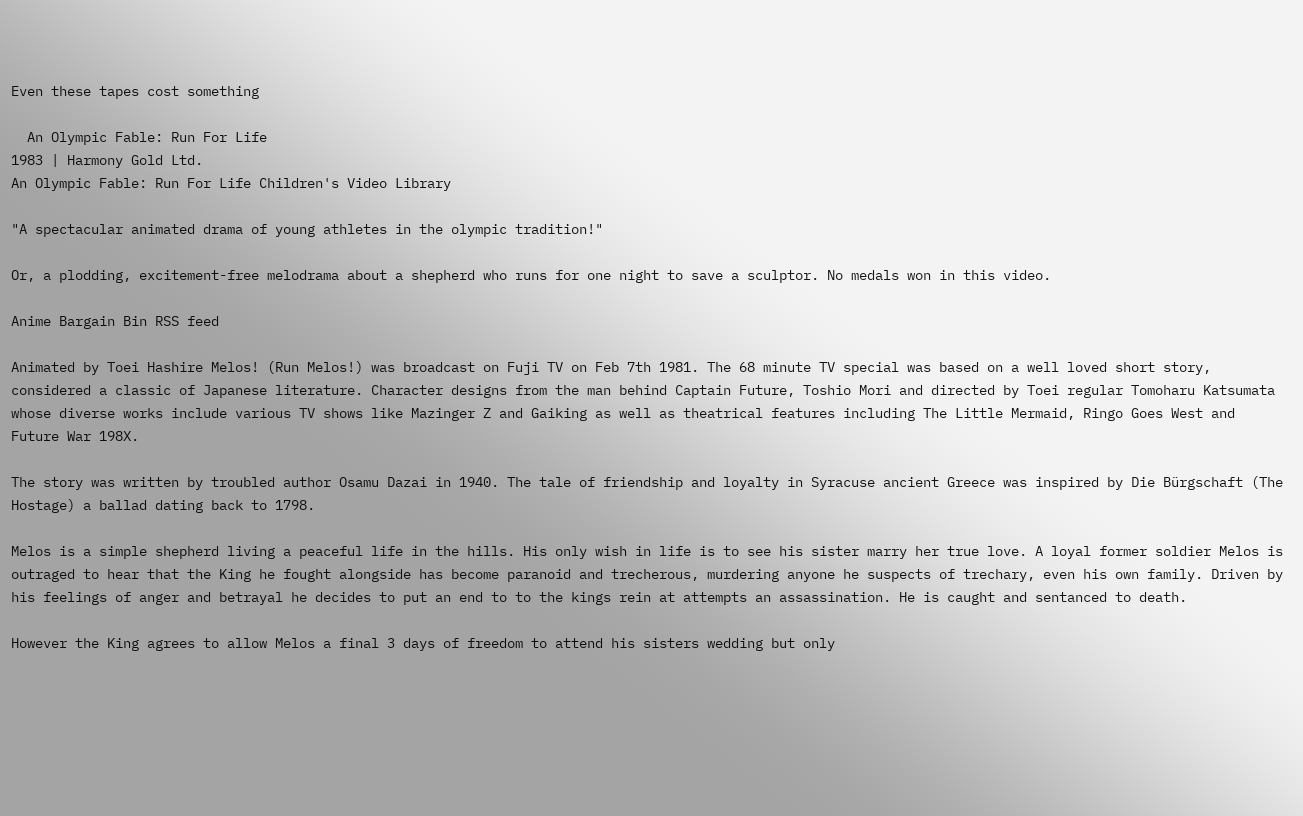Even these tapes cost something

  An Olympic Fable: Run For Life
1983 | Harmony Gold Ltd.
An Olympic Fable: Run For Life Children's Video Library

"A spectacular animated drama of young athletes in the olympic tradition!"

Or, a plodding, excitement-free melodrama about a shepherd who runs for one night to save a sculptor. No medals won in this video.

Anime Bargain Bin RSS feed

Animated by Toei Hashire Melos! (Run Melos!) was broadcast on Fuji TV on Feb 7th 1981. The 68 minute TV special was based on a well loved short story, considered a classic of Japanese literature. Character designs from the man behind Captain Future, Toshio Mori and directed by Toei regular Tomoharu Katsumata whose diverse works include various TV shows like Mazinger Z and Gaiking as well as theatrical features including The Little Mermaid, Ringo Goes West and Future War 198X.

The story was written by troubled author Osamu Dazai in 1940. The tale of friendship and loyalty in Syracuse ancient Greece was inspired by Die Bürgschaft (The Hostage) a ballad dating back to 1798.

Melos is a simple shepherd living a peaceful life in the hills. His only wish in life is to see his sister marry her true love. A loyal former soldier Melos is outraged to hear that the King he fought alongside has become paranoid and trecherous, murdering anyone he suspects of trechary, even his own family. Driven by his feelings of anger and betrayal he decides to put an end to to the kings rein at attempts an assassination. He is caught and sentanced to death.

However the King agrees to allow Melos a final 3 days of freedom to attend his sisters wedding but only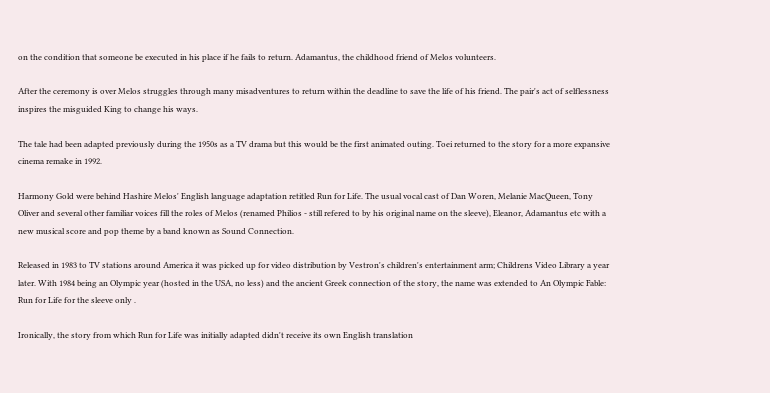on the condition that someone be executed in his place if he fails to return. Adamantus, the childhood friend of Melos volunteers.

After the ceremony is over Melos struggles through many misadventures to return within the deadline to save the life of his friend. The pair's act of selflessness inspires the misguided King to change his ways.

The tale had been adapted previously during the 1950s as a TV drama but this would be the first animated outing. Toei returned to the story for a more expansive cinema remake in 1992.

Harmony Gold were behind Hashire Melos' English language adaptation retitled Run for Life. The usual vocal cast of Dan Woren, Melanie MacQueen, Tony Oliver and several other familiar voices fill the roles of Melos (renamed Philios - still refered to by his original name on the sleeve), Eleanor, Adamantus etc with a new musical score and pop theme by a band known as Sound Connection.

Released in 1983 to TV stations around America it was picked up for video distribution by Vestron's children's entertainment arm; Childrens Video Library a year later. With 1984 being an Olympic year (hosted in the USA, no less) and the ancient Greek connection of the story, the name was extended to An Olympic Fable: Run for Life for the sleeve only .

Ironically, the story from which Run for Life was initially adapted didn't receive its own English translation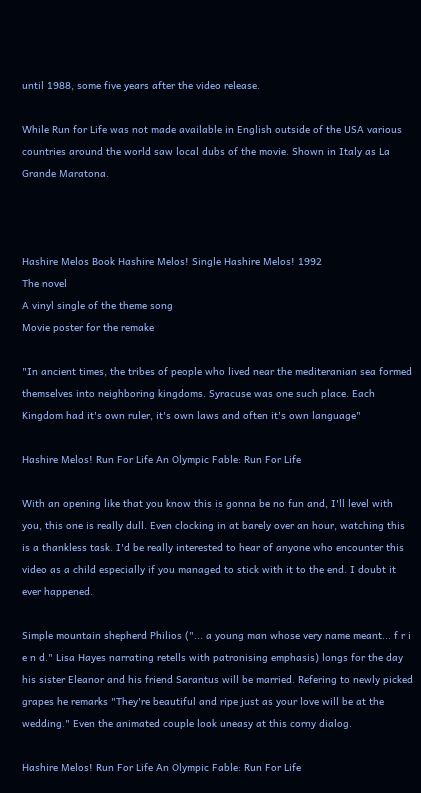until 1988, some five years after the video release.

While Run for Life was not made available in English outside of the USA various countries around the world saw local dubs of the movie. Shown in Italy as La Grande Maratona.



Hashire Melos Book Hashire Melos! Single Hashire Melos! 1992
The novel
A vinyl single of the theme song
Movie poster for the remake

"In ancient times, the tribes of people who lived near the mediteranian sea formed themselves into neighboring kingdoms. Syracuse was one such place. Each Kingdom had it's own ruler, it's own laws and often it's own language"

Hashire Melos! Run For Life An Olympic Fable: Run For Life

With an opening like that you know this is gonna be no fun and, I'll level with you, this one is really dull. Even clocking in at barely over an hour, watching this is a thankless task. I'd be really interested to hear of anyone who encounter this video as a child especially if you managed to stick with it to the end. I doubt it ever happened.

Simple mountain shepherd Philios ("... a young man whose very name meant... f r i e n d." Lisa Hayes narrating retells with patronising emphasis) longs for the day his sister Eleanor and his friend Sarantus will be married. Refering to newly picked grapes he remarks "They're beautiful and ripe just as your love will be at the wedding." Even the animated couple look uneasy at this corny dialog.

Hashire Melos! Run For Life An Olympic Fable: Run For Life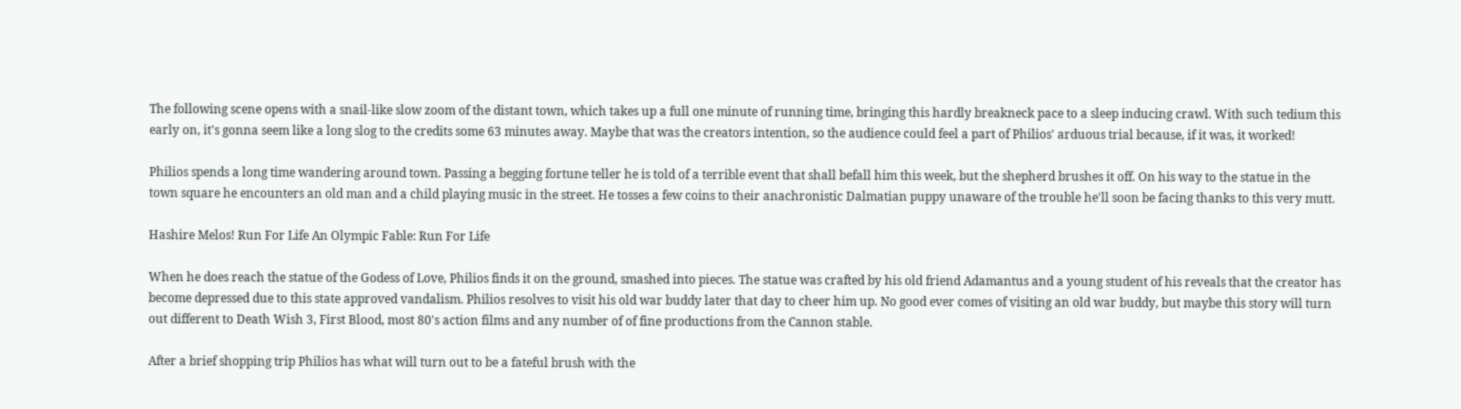The following scene opens with a snail-like slow zoom of the distant town, which takes up a full one minute of running time, bringing this hardly breakneck pace to a sleep inducing crawl. With such tedium this early on, it's gonna seem like a long slog to the credits some 63 minutes away. Maybe that was the creators intention, so the audience could feel a part of Philios' arduous trial because, if it was, it worked!

Philios spends a long time wandering around town. Passing a begging fortune teller he is told of a terrible event that shall befall him this week, but the shepherd brushes it off. On his way to the statue in the town square he encounters an old man and a child playing music in the street. He tosses a few coins to their anachronistic Dalmatian puppy unaware of the trouble he'll soon be facing thanks to this very mutt.

Hashire Melos! Run For Life An Olympic Fable: Run For Life

When he does reach the statue of the Godess of Love, Philios finds it on the ground, smashed into pieces. The statue was crafted by his old friend Adamantus and a young student of his reveals that the creator has become depressed due to this state approved vandalism. Philios resolves to visit his old war buddy later that day to cheer him up. No good ever comes of visiting an old war buddy, but maybe this story will turn out different to Death Wish 3, First Blood, most 80's action films and any number of of fine productions from the Cannon stable.

After a brief shopping trip Philios has what will turn out to be a fateful brush with the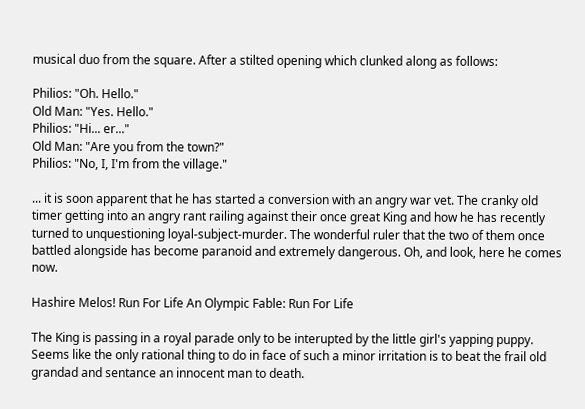musical duo from the square. After a stilted opening which clunked along as follows:

Philios: "Oh. Hello."
Old Man: "Yes. Hello."
Philios: "Hi... er..."
Old Man: "Are you from the town?"
Philios: "No, I, I'm from the village."

... it is soon apparent that he has started a conversion with an angry war vet. The cranky old timer getting into an angry rant railing against their once great King and how he has recently turned to unquestioning loyal-subject-murder. The wonderful ruler that the two of them once battled alongside has become paranoid and extremely dangerous. Oh, and look, here he comes now.

Hashire Melos! Run For Life An Olympic Fable: Run For Life

The King is passing in a royal parade only to be interupted by the little girl's yapping puppy. Seems like the only rational thing to do in face of such a minor irritation is to beat the frail old grandad and sentance an innocent man to death.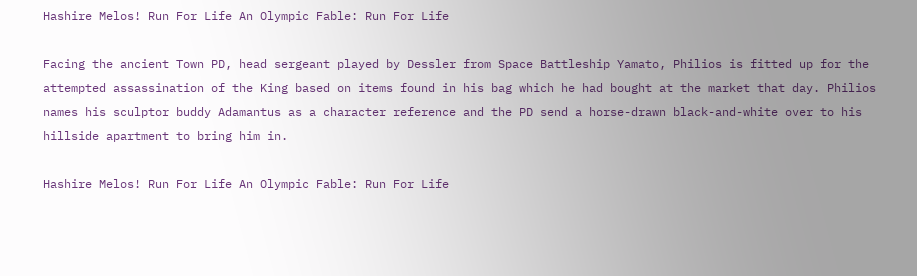Hashire Melos! Run For Life An Olympic Fable: Run For Life

Facing the ancient Town PD, head sergeant played by Dessler from Space Battleship Yamato, Philios is fitted up for the attempted assassination of the King based on items found in his bag which he had bought at the market that day. Philios names his sculptor buddy Adamantus as a character reference and the PD send a horse-drawn black-and-white over to his hillside apartment to bring him in.

Hashire Melos! Run For Life An Olympic Fable: Run For Life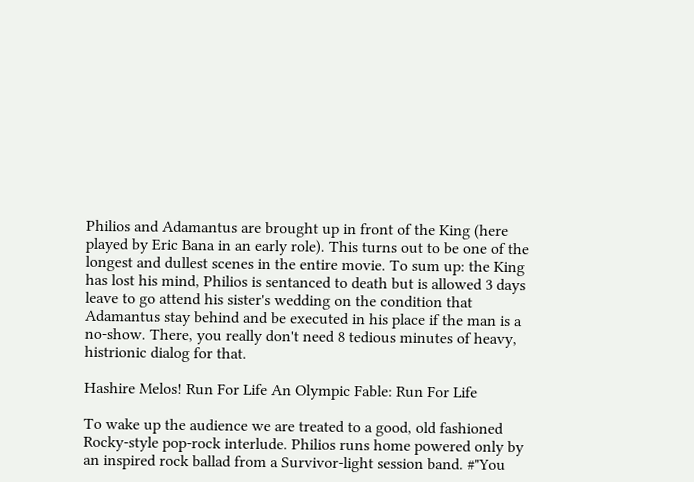Philios and Adamantus are brought up in front of the King (here played by Eric Bana in an early role). This turns out to be one of the longest and dullest scenes in the entire movie. To sum up: the King has lost his mind, Philios is sentanced to death but is allowed 3 days leave to go attend his sister's wedding on the condition that Adamantus stay behind and be executed in his place if the man is a no-show. There, you really don't need 8 tedious minutes of heavy, histrionic dialog for that.

Hashire Melos! Run For Life An Olympic Fable: Run For Life

To wake up the audience we are treated to a good, old fashioned Rocky-style pop-rock interlude. Philios runs home powered only by an inspired rock ballad from a Survivor-light session band. #"You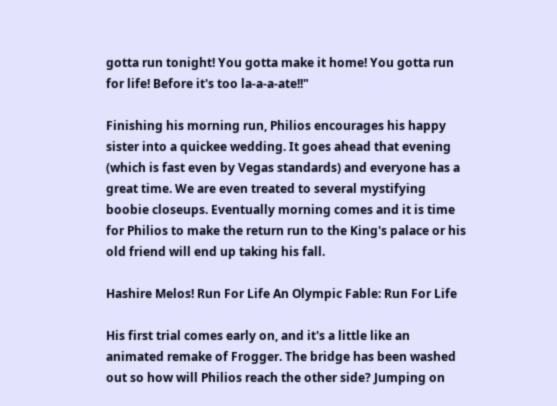gotta run tonight! You gotta make it home! You gotta run for life! Before it's too la-a-a-ate!!"

Finishing his morning run, Philios encourages his happy sister into a quickee wedding. It goes ahead that evening (which is fast even by Vegas standards) and everyone has a great time. We are even treated to several mystifying boobie closeups. Eventually morning comes and it is time for Philios to make the return run to the King's palace or his old friend will end up taking his fall.

Hashire Melos! Run For Life An Olympic Fable: Run For Life

His first trial comes early on, and it's a little like an animated remake of Frogger. The bridge has been washed out so how will Philios reach the other side? Jumping on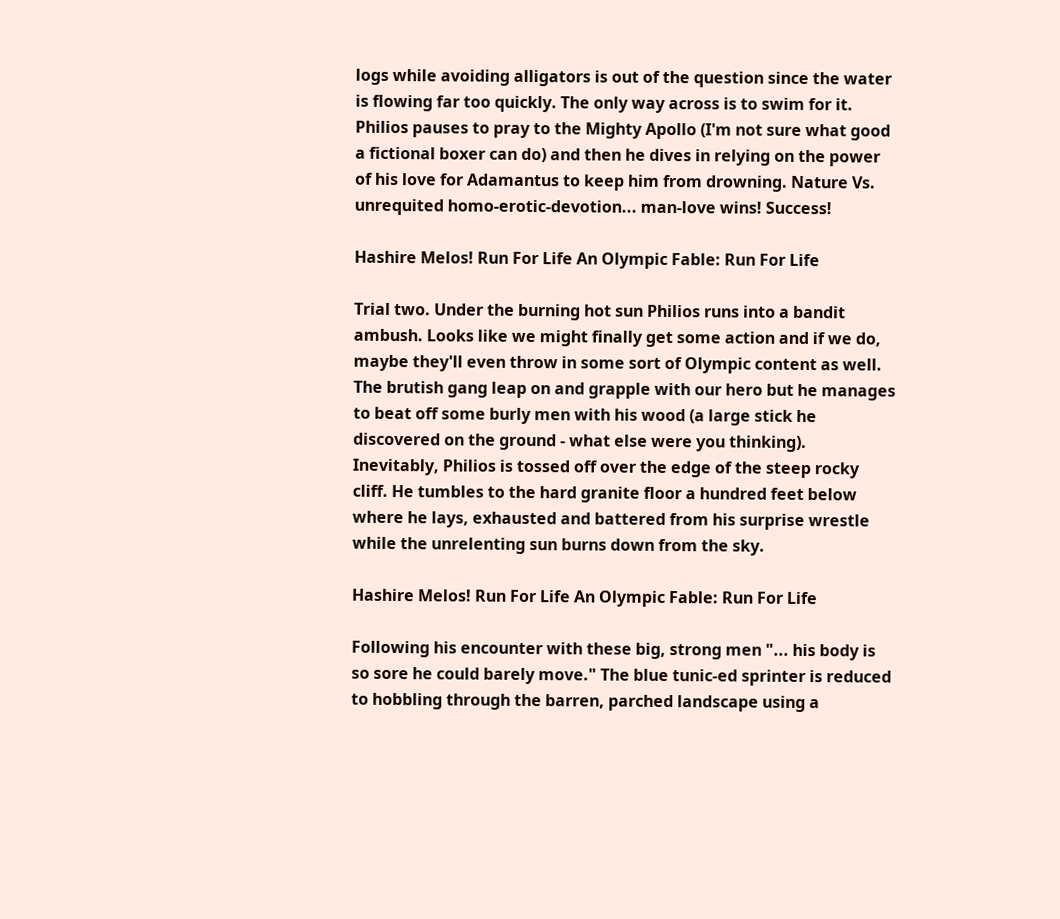logs while avoiding alligators is out of the question since the water is flowing far too quickly. The only way across is to swim for it. Philios pauses to pray to the Mighty Apollo (I'm not sure what good a fictional boxer can do) and then he dives in relying on the power of his love for Adamantus to keep him from drowning. Nature Vs. unrequited homo-erotic-devotion... man-love wins! Success!

Hashire Melos! Run For Life An Olympic Fable: Run For Life

Trial two. Under the burning hot sun Philios runs into a bandit ambush. Looks like we might finally get some action and if we do, maybe they'll even throw in some sort of Olympic content as well. The brutish gang leap on and grapple with our hero but he manages to beat off some burly men with his wood (a large stick he discovered on the ground - what else were you thinking). Inevitably, Philios is tossed off over the edge of the steep rocky cliff. He tumbles to the hard granite floor a hundred feet below where he lays, exhausted and battered from his surprise wrestle while the unrelenting sun burns down from the sky.

Hashire Melos! Run For Life An Olympic Fable: Run For Life

Following his encounter with these big, strong men "... his body is so sore he could barely move." The blue tunic-ed sprinter is reduced to hobbling through the barren, parched landscape using a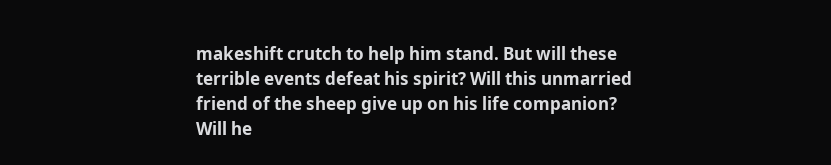makeshift crutch to help him stand. But will these terrible events defeat his spirit? Will this unmarried friend of the sheep give up on his life companion? Will he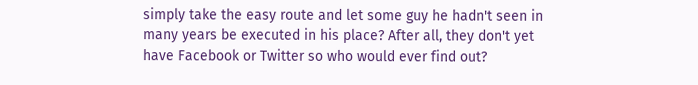simply take the easy route and let some guy he hadn't seen in many years be executed in his place? After all, they don't yet have Facebook or Twitter so who would ever find out?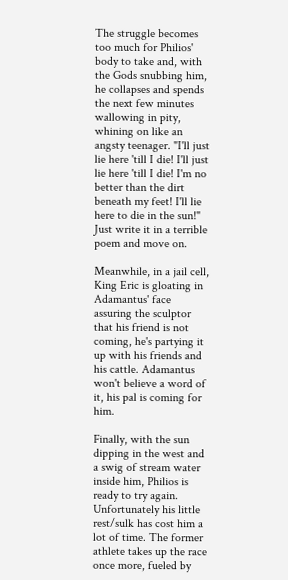The struggle becomes too much for Philios' body to take and, with the Gods snubbing him, he collapses and spends the next few minutes wallowing in pity, whining on like an angsty teenager. "I'll just lie here 'till I die! I'll just lie here 'till I die! I'm no better than the dirt beneath my feet! I'll lie here to die in the sun!" Just write it in a terrible poem and move on.

Meanwhile, in a jail cell, King Eric is gloating in Adamantus' face assuring the sculptor that his friend is not coming, he's partying it up with his friends and his cattle. Adamantus won't believe a word of it, his pal is coming for him.

Finally, with the sun dipping in the west and a swig of stream water inside him, Philios is ready to try again. Unfortunately his little rest/sulk has cost him a lot of time. The former athlete takes up the race once more, fueled by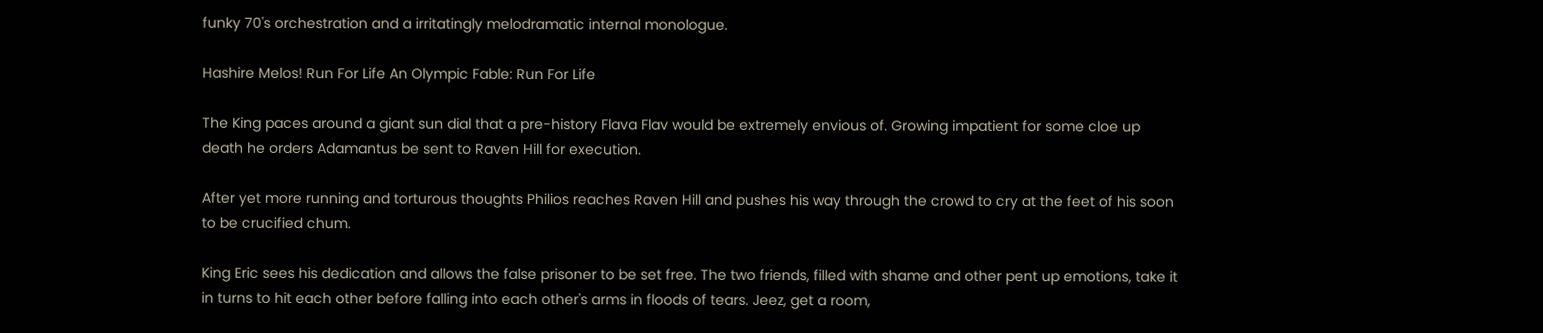funky 70's orchestration and a irritatingly melodramatic internal monologue.

Hashire Melos! Run For Life An Olympic Fable: Run For Life

The King paces around a giant sun dial that a pre-history Flava Flav would be extremely envious of. Growing impatient for some cloe up death he orders Adamantus be sent to Raven Hill for execution.

After yet more running and torturous thoughts Philios reaches Raven Hill and pushes his way through the crowd to cry at the feet of his soon to be crucified chum.

King Eric sees his dedication and allows the false prisoner to be set free. The two friends, filled with shame and other pent up emotions, take it in turns to hit each other before falling into each other's arms in floods of tears. Jeez, get a room,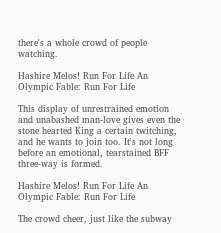there's a whole crowd of people watching.

Hashire Melos! Run For Life An Olympic Fable: Run For Life

This display of unrestrained emotion and unabashed man-love gives even the stone hearted King a certain twitching, and he wants to join too. It's not long before an emotional, tearstained BFF three-way is formed.

Hashire Melos! Run For Life An Olympic Fable: Run For Life

The crowd cheer, just like the subway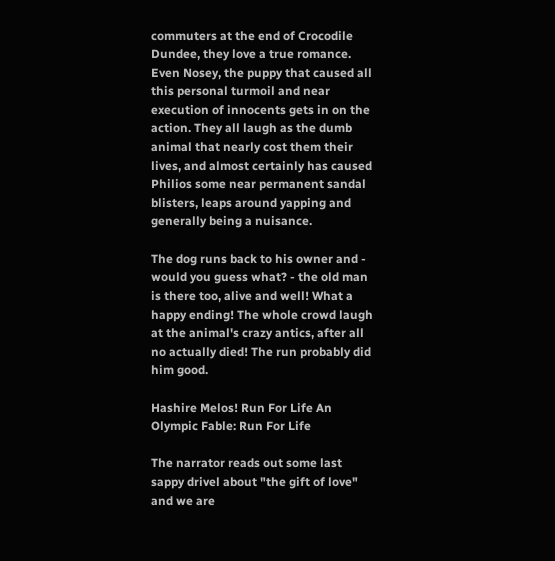commuters at the end of Crocodile Dundee, they love a true romance. Even Nosey, the puppy that caused all this personal turmoil and near execution of innocents gets in on the action. They all laugh as the dumb animal that nearly cost them their lives, and almost certainly has caused Philios some near permanent sandal blisters, leaps around yapping and generally being a nuisance.

The dog runs back to his owner and - would you guess what? - the old man is there too, alive and well! What a happy ending! The whole crowd laugh at the animal's crazy antics, after all no actually died! The run probably did him good.

Hashire Melos! Run For Life An Olympic Fable: Run For Life

The narrator reads out some last sappy drivel about "the gift of love" and we are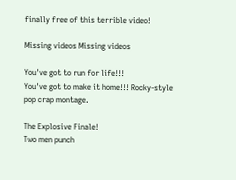finally free of this terrible video!

Missing videos Missing videos

You've got to run for life!!!
You've got to make it home!!! Rocky-style pop crap montage.

The Explosive Finale!
Two men punch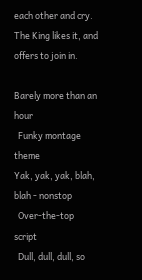each other and cry. The King likes it, and offers to join in.

Barely more than an hour
  Funky montage theme
Yak, yak, yak, blah, blah - nonstop
  Over-the-top script
  Dull, dull, dull, so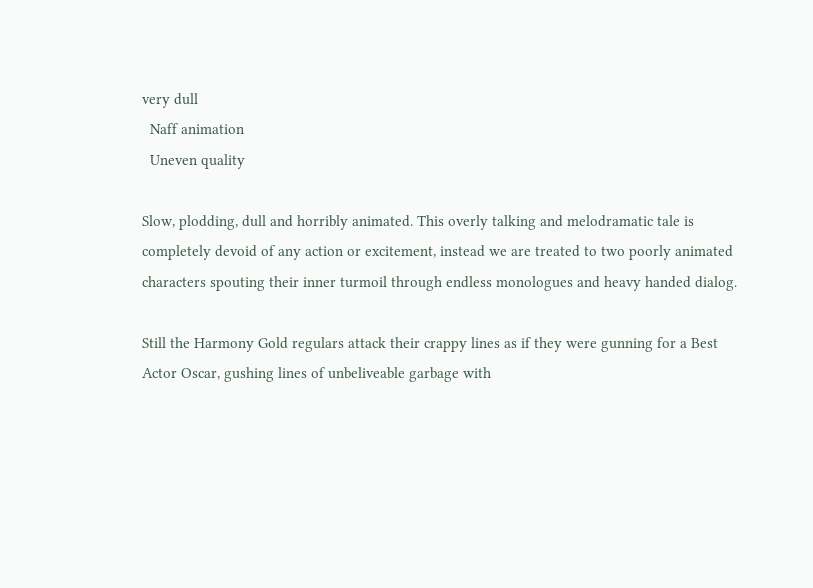very dull
  Naff animation
  Uneven quality

Slow, plodding, dull and horribly animated. This overly talking and melodramatic tale is completely devoid of any action or excitement, instead we are treated to two poorly animated characters spouting their inner turmoil through endless monologues and heavy handed dialog.

Still the Harmony Gold regulars attack their crappy lines as if they were gunning for a Best Actor Oscar, gushing lines of unbeliveable garbage with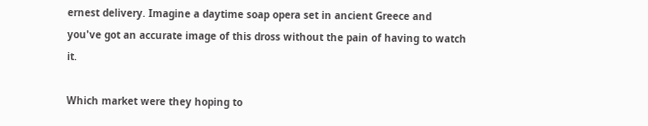ernest delivery. Imagine a daytime soap opera set in ancient Greece and you've got an accurate image of this dross without the pain of having to watch it.

Which market were they hoping to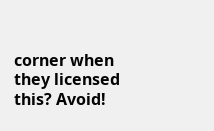corner when they licensed this? Avoid!